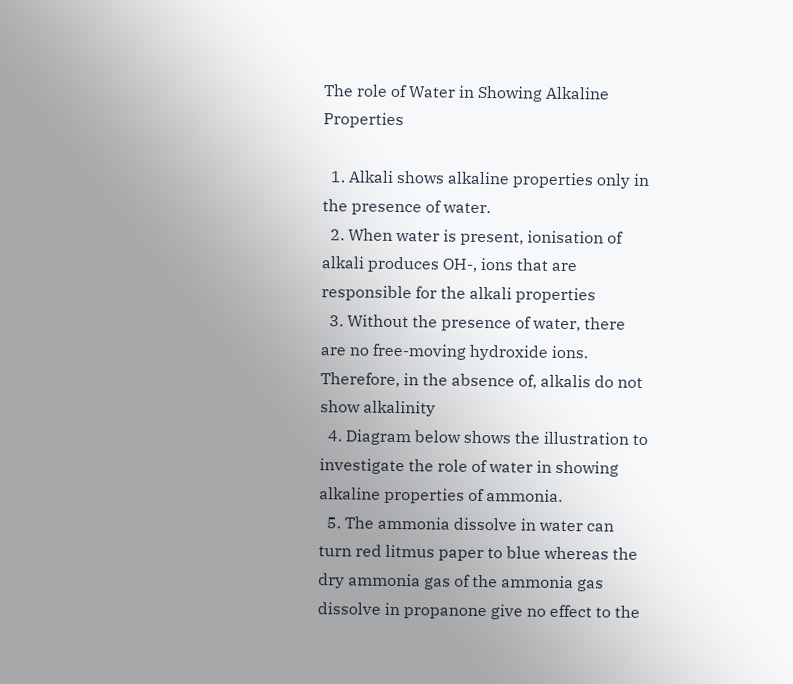The role of Water in Showing Alkaline Properties

  1. Alkali shows alkaline properties only in the presence of water.
  2. When water is present, ionisation of alkali produces OH-, ions that are responsible for the alkali properties
  3. Without the presence of water, there are no free-moving hydroxide ions. Therefore, in the absence of, alkalis do not show alkalinity
  4. Diagram below shows the illustration to investigate the role of water in showing alkaline properties of ammonia.
  5. The ammonia dissolve in water can turn red litmus paper to blue whereas the dry ammonia gas of the ammonia gas dissolve in propanone give no effect to the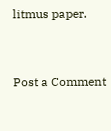litmus paper.


Post a Comment